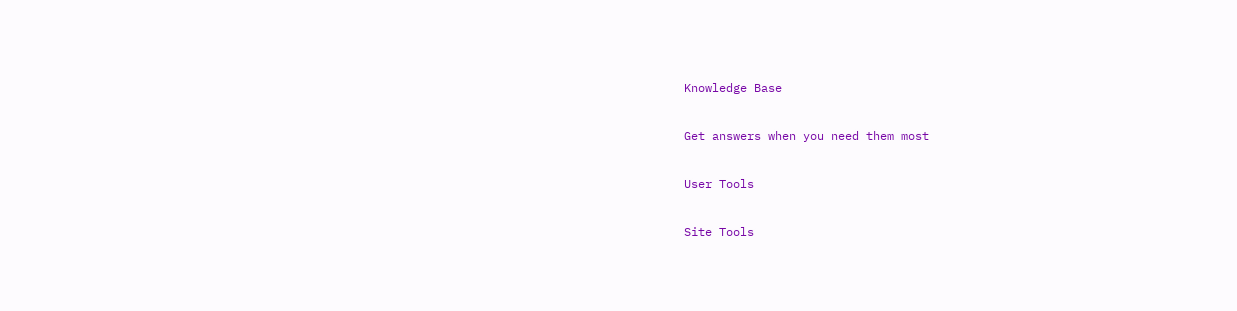Knowledge Base

Get answers when you need them most

User Tools

Site Tools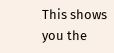This shows you the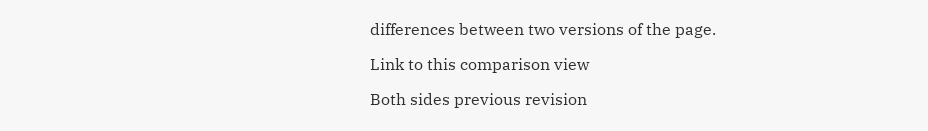differences between two versions of the page.

Link to this comparison view

Both sides previous revision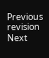Previous revision
Next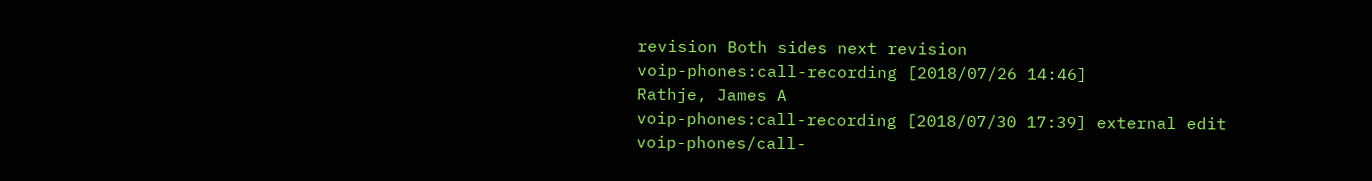revision Both sides next revision
voip-phones:call-recording [2018/07/26 14:46]
Rathje, James A
voip-phones:call-recording [2018/07/30 17:39] external edit
voip-phones/call-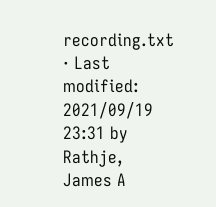recording.txt · Last modified: 2021/09/19 23:31 by Rathje, James A